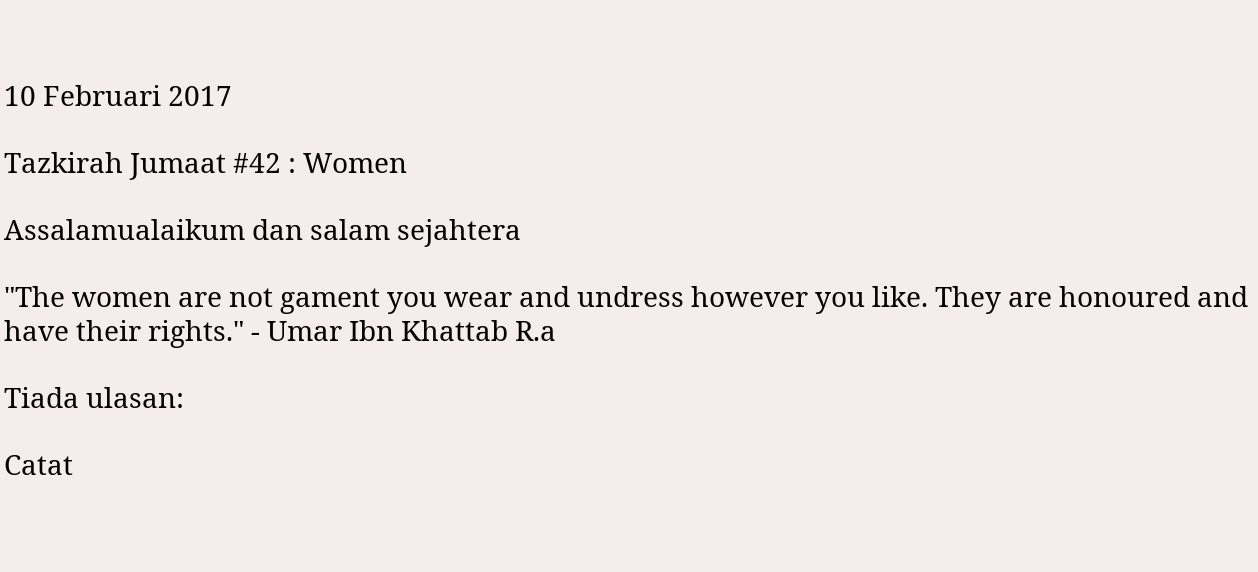10 Februari 2017

Tazkirah Jumaat #42 : Women

Assalamualaikum dan salam sejahtera

"The women are not gament you wear and undress however you like. They are honoured and have their rights." - Umar Ibn Khattab R.a

Tiada ulasan:

Catat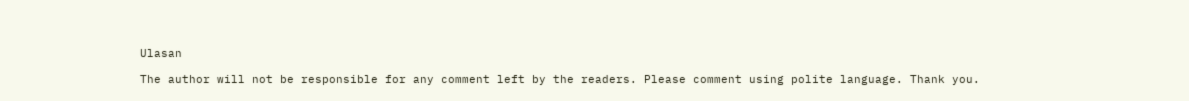Ulasan

The author will not be responsible for any comment left by the readers. Please comment using polite language. Thank you.